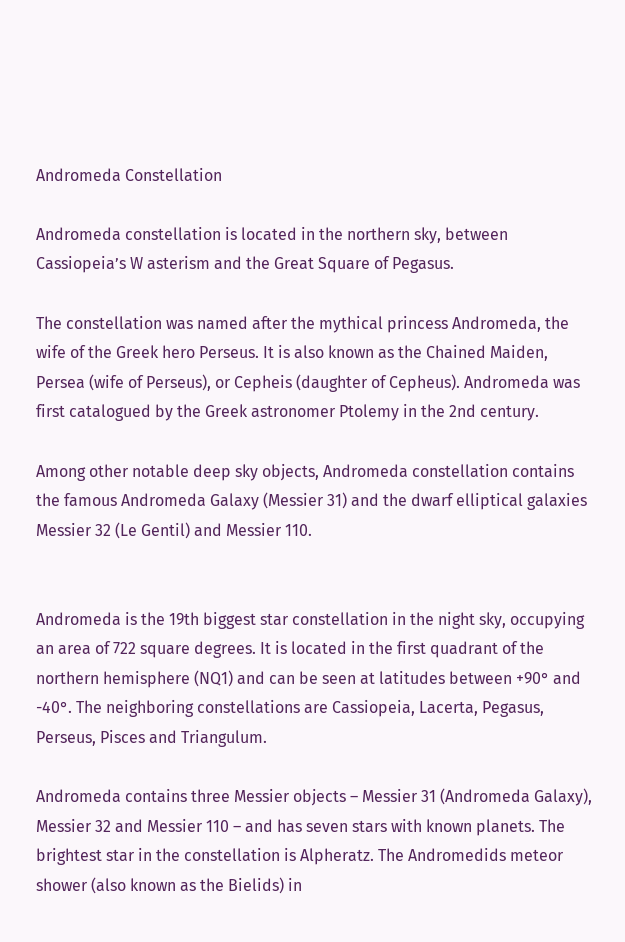Andromeda Constellation

Andromeda constellation is located in the northern sky, between Cassiopeia’s W asterism and the Great Square of Pegasus.

The constellation was named after the mythical princess Andromeda, the wife of the Greek hero Perseus. It is also known as the Chained Maiden, Persea (wife of Perseus), or Cepheis (daughter of Cepheus). Andromeda was first catalogued by the Greek astronomer Ptolemy in the 2nd century.

Among other notable deep sky objects, Andromeda constellation contains the famous Andromeda Galaxy (Messier 31) and the dwarf elliptical galaxies Messier 32 (Le Gentil) and Messier 110.


Andromeda is the 19th biggest star constellation in the night sky, occupying an area of 722 square degrees. It is located in the first quadrant of the northern hemisphere (NQ1) and can be seen at latitudes between +90° and -40°. The neighboring constellations are Cassiopeia, Lacerta, Pegasus, Perseus, Pisces and Triangulum.

Andromeda contains three Messier objects – Messier 31 (Andromeda Galaxy), Messier 32 and Messier 110 – and has seven stars with known planets. The brightest star in the constellation is Alpheratz. The Andromedids meteor shower (also known as the Bielids) in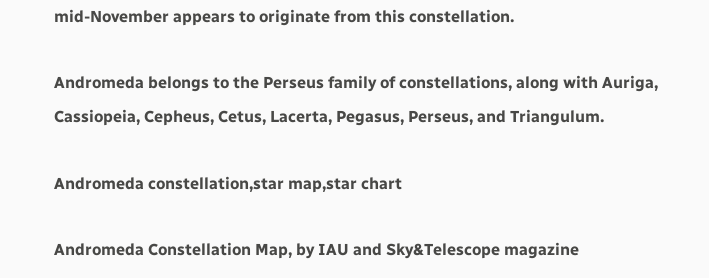mid-November appears to originate from this constellation.

Andromeda belongs to the Perseus family of constellations, along with Auriga, Cassiopeia, Cepheus, Cetus, Lacerta, Pegasus, Perseus, and Triangulum.

Andromeda constellation,star map,star chart

Andromeda Constellation Map, by IAU and Sky&Telescope magazine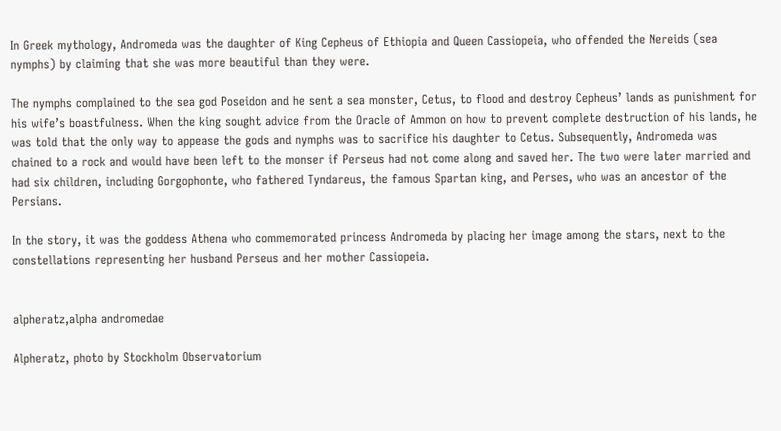In Greek mythology, Andromeda was the daughter of King Cepheus of Ethiopia and Queen Cassiopeia, who offended the Nereids (sea nymphs) by claiming that she was more beautiful than they were.

The nymphs complained to the sea god Poseidon and he sent a sea monster, Cetus, to flood and destroy Cepheus’ lands as punishment for his wife’s boastfulness. When the king sought advice from the Oracle of Ammon on how to prevent complete destruction of his lands, he was told that the only way to appease the gods and nymphs was to sacrifice his daughter to Cetus. Subsequently, Andromeda was chained to a rock and would have been left to the monser if Perseus had not come along and saved her. The two were later married and had six children, including Gorgophonte, who fathered Tyndareus, the famous Spartan king, and Perses, who was an ancestor of the Persians.

In the story, it was the goddess Athena who commemorated princess Andromeda by placing her image among the stars, next to the constellations representing her husband Perseus and her mother Cassiopeia.


alpheratz,alpha andromedae

Alpheratz, photo by Stockholm Observatorium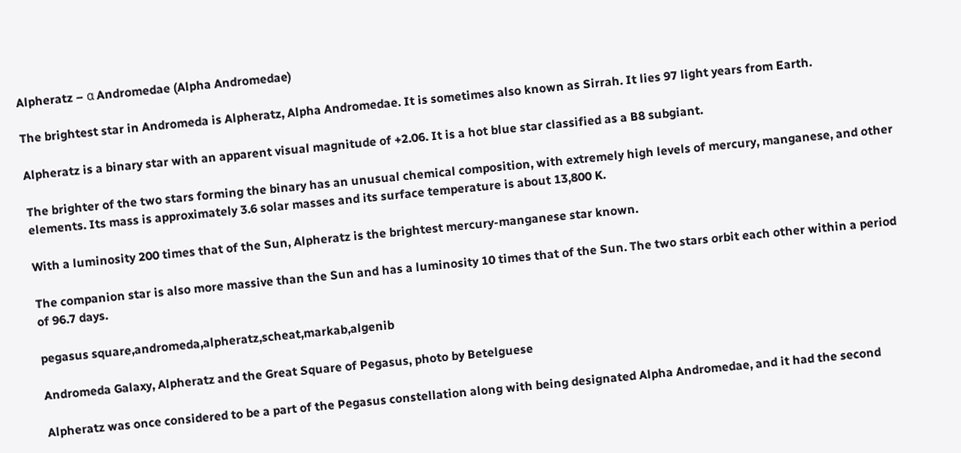Alpheratz – α Andromedae (Alpha Andromedae)

The brightest star in Andromeda is Alpheratz, Alpha Andromedae. It is sometimes also known as Sirrah. It lies 97 light years from Earth.

Alpheratz is a binary star with an apparent visual magnitude of +2.06. It is a hot blue star classified as a B8 subgiant.

The brighter of the two stars forming the binary has an unusual chemical composition, with extremely high levels of mercury, manganese, and other elements. Its mass is approximately 3.6 solar masses and its surface temperature is about 13,800 K.

With a luminosity 200 times that of the Sun, Alpheratz is the brightest mercury-manganese star known.

The companion star is also more massive than the Sun and has a luminosity 10 times that of the Sun. The two stars orbit each other within a period of 96.7 days.

pegasus square,andromeda,alpheratz,scheat,markab,algenib

Andromeda Galaxy, Alpheratz and the Great Square of Pegasus, photo by Betelguese

Alpheratz was once considered to be a part of the Pegasus constellation along with being designated Alpha Andromedae, and it had the second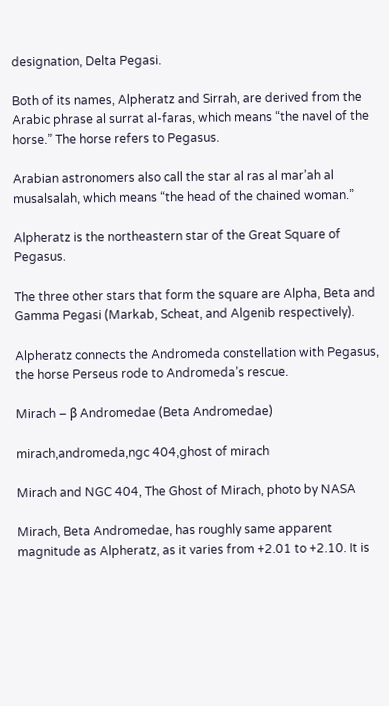designation, Delta Pegasi.

Both of its names, Alpheratz and Sirrah, are derived from the Arabic phrase al surrat al-faras, which means “the navel of the horse.” The horse refers to Pegasus.

Arabian astronomers also call the star al ras al mar’ah al musalsalah, which means “the head of the chained woman.”

Alpheratz is the northeastern star of the Great Square of Pegasus.

The three other stars that form the square are Alpha, Beta and Gamma Pegasi (Markab, Scheat, and Algenib respectively).

Alpheratz connects the Andromeda constellation with Pegasus, the horse Perseus rode to Andromeda’s rescue.

Mirach – β Andromedae (Beta Andromedae)

mirach,andromeda,ngc 404,ghost of mirach

Mirach and NGC 404, The Ghost of Mirach, photo by NASA

Mirach, Beta Andromedae, has roughly same apparent magnitude as Alpheratz, as it varies from +2.01 to +2.10. It is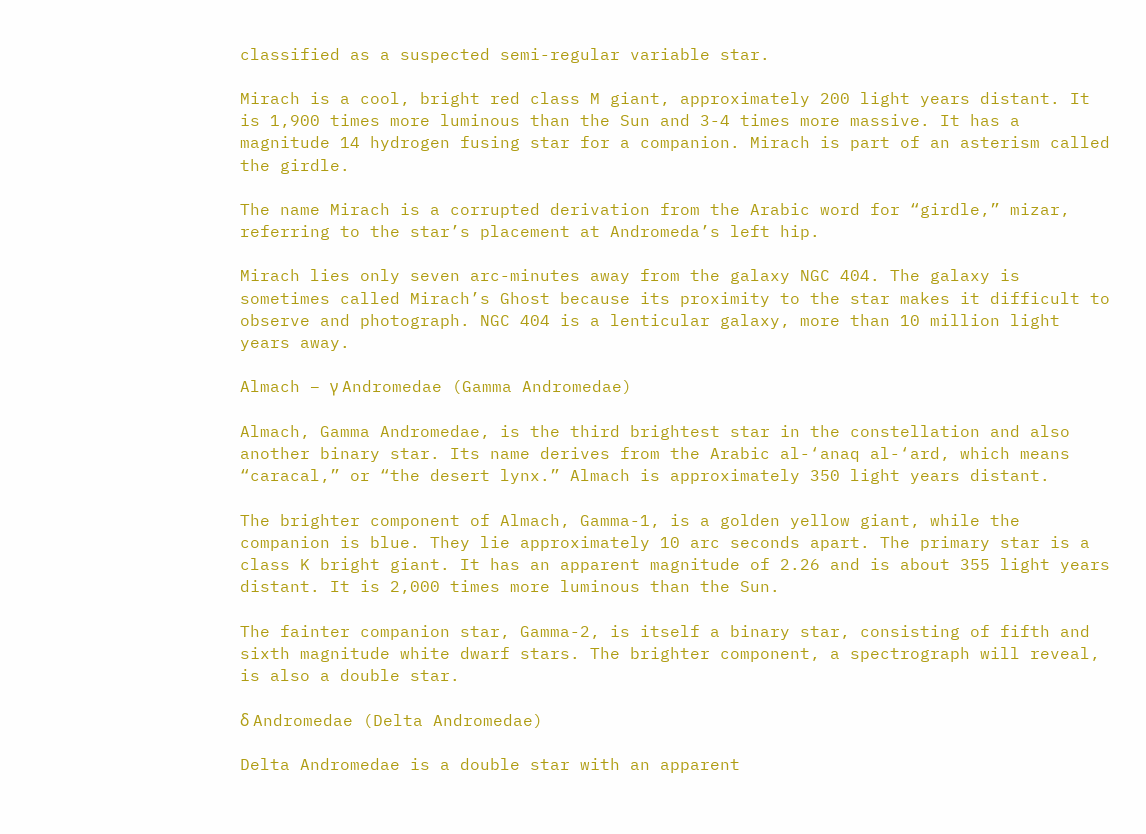classified as a suspected semi-regular variable star.

Mirach is a cool, bright red class M giant, approximately 200 light years distant. It is 1,900 times more luminous than the Sun and 3-4 times more massive. It has a magnitude 14 hydrogen fusing star for a companion. Mirach is part of an asterism called the girdle.

The name Mirach is a corrupted derivation from the Arabic word for “girdle,” mizar, referring to the star’s placement at Andromeda’s left hip.

Mirach lies only seven arc-minutes away from the galaxy NGC 404. The galaxy is sometimes called Mirach’s Ghost because its proximity to the star makes it difficult to observe and photograph. NGC 404 is a lenticular galaxy, more than 10 million light years away.

Almach – γ Andromedae (Gamma Andromedae)

Almach, Gamma Andromedae, is the third brightest star in the constellation and also another binary star. Its name derives from the Arabic al-‘anaq al-‘ard, which means “caracal,” or “the desert lynx.” Almach is approximately 350 light years distant.

The brighter component of Almach, Gamma-1, is a golden yellow giant, while the companion is blue. They lie approximately 10 arc seconds apart. The primary star is a class K bright giant. It has an apparent magnitude of 2.26 and is about 355 light years distant. It is 2,000 times more luminous than the Sun.

The fainter companion star, Gamma-2, is itself a binary star, consisting of fifth and sixth magnitude white dwarf stars. The brighter component, a spectrograph will reveal, is also a double star.

δ Andromedae (Delta Andromedae)

Delta Andromedae is a double star with an apparent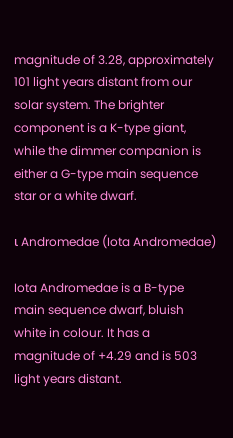magnitude of 3.28, approximately 101 light years distant from our solar system. The brighter component is a K-type giant, while the dimmer companion is either a G-type main sequence star or a white dwarf.

ι Andromedae (Iota Andromedae)

Iota Andromedae is a B-type main sequence dwarf, bluish white in colour. It has a magnitude of +4.29 and is 503 light years distant.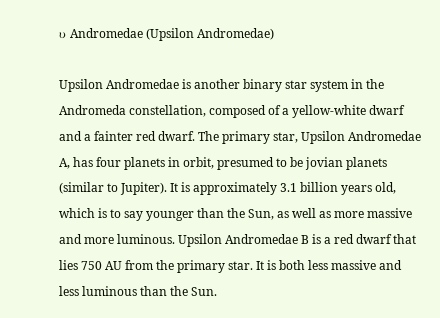υ Andromedae (Upsilon Andromedae)

Upsilon Andromedae is another binary star system in the Andromeda constellation, composed of a yellow-white dwarf and a fainter red dwarf. The primary star, Upsilon Andromedae A, has four planets in orbit, presumed to be jovian planets (similar to Jupiter). It is approximately 3.1 billion years old, which is to say younger than the Sun, as well as more massive and more luminous. Upsilon Andromedae B is a red dwarf that lies 750 AU from the primary star. It is both less massive and less luminous than the Sun.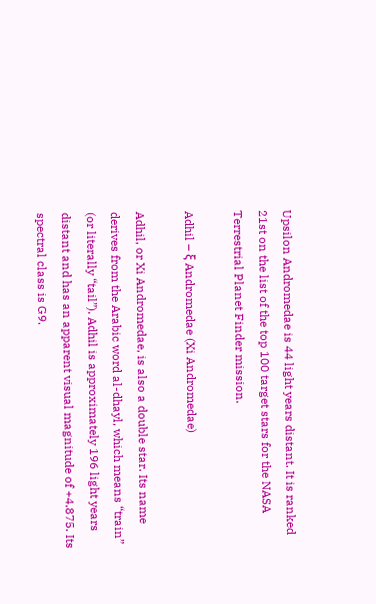Upsilon Andromedae is 44 light years distant. It is ranked 21st on the list of the top 100 target stars for the NASA Terrestrial Planet Finder mission.

Adhil – ξ Andromedae (Xi Andromedae)

Adhil, or Xi Andromedae, is also a double star. Its name derives from the Arabic word al-dhayl, which means “train” (or literally “tail”). Adhil is approximately 196 light years distant and has an apparent visual magnitude of +4.875. Its spectral class is G9.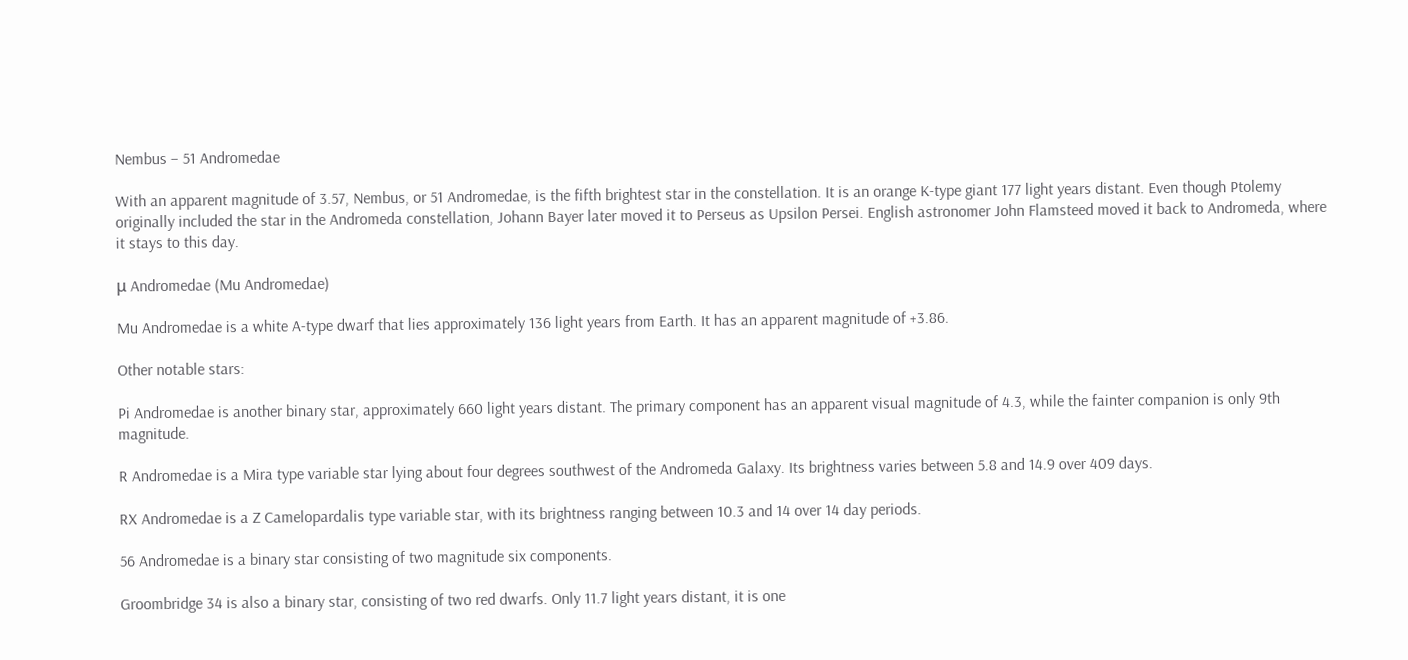Nembus – 51 Andromedae

With an apparent magnitude of 3.57, Nembus, or 51 Andromedae, is the fifth brightest star in the constellation. It is an orange K-type giant 177 light years distant. Even though Ptolemy originally included the star in the Andromeda constellation, Johann Bayer later moved it to Perseus as Upsilon Persei. English astronomer John Flamsteed moved it back to Andromeda, where it stays to this day.

μ Andromedae (Mu Andromedae)

Mu Andromedae is a white A-type dwarf that lies approximately 136 light years from Earth. It has an apparent magnitude of +3.86.

Other notable stars:

Pi Andromedae is another binary star, approximately 660 light years distant. The primary component has an apparent visual magnitude of 4.3, while the fainter companion is only 9th magnitude.

R Andromedae is a Mira type variable star lying about four degrees southwest of the Andromeda Galaxy. Its brightness varies between 5.8 and 14.9 over 409 days.

RX Andromedae is a Z Camelopardalis type variable star, with its brightness ranging between 10.3 and 14 over 14 day periods.

56 Andromedae is a binary star consisting of two magnitude six components.

Groombridge 34 is also a binary star, consisting of two red dwarfs. Only 11.7 light years distant, it is one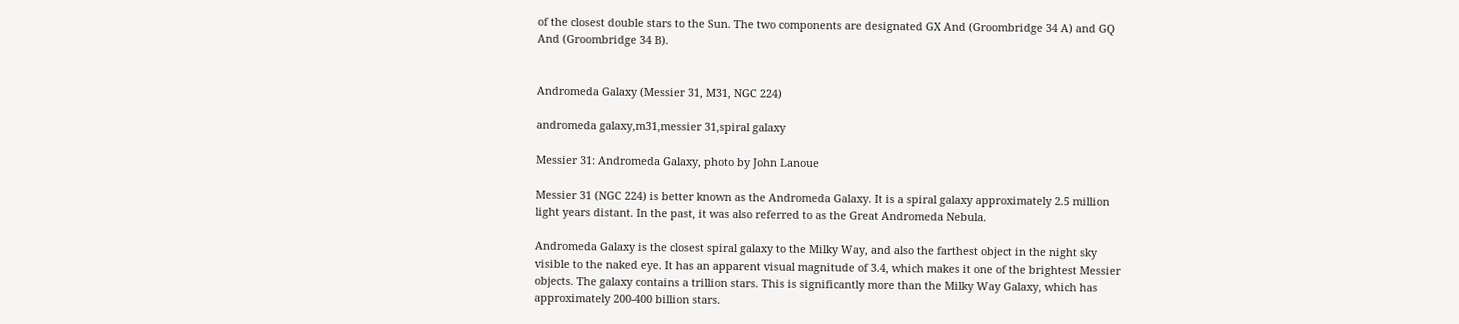of the closest double stars to the Sun. The two components are designated GX And (Groombridge 34 A) and GQ And (Groombridge 34 B).


Andromeda Galaxy (Messier 31, M31, NGC 224)

andromeda galaxy,m31,messier 31,spiral galaxy

Messier 31: Andromeda Galaxy, photo by John Lanoue

Messier 31 (NGC 224) is better known as the Andromeda Galaxy. It is a spiral galaxy approximately 2.5 million light years distant. In the past, it was also referred to as the Great Andromeda Nebula.

Andromeda Galaxy is the closest spiral galaxy to the Milky Way, and also the farthest object in the night sky visible to the naked eye. It has an apparent visual magnitude of 3.4, which makes it one of the brightest Messier objects. The galaxy contains a trillion stars. This is significantly more than the Milky Way Galaxy, which has approximately 200-400 billion stars.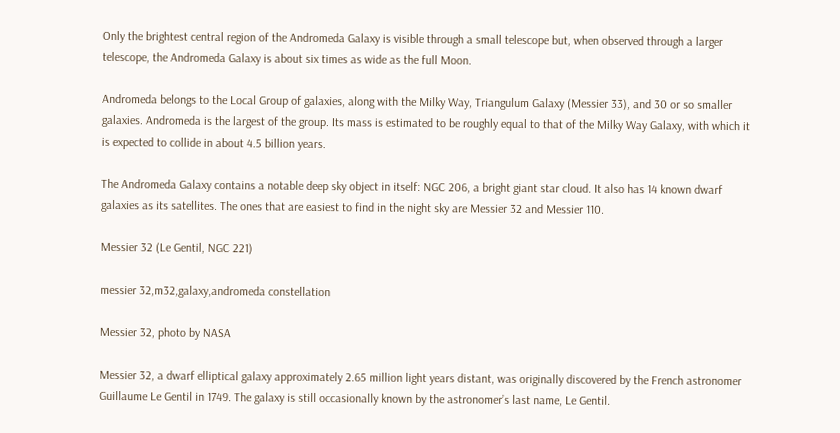Only the brightest central region of the Andromeda Galaxy is visible through a small telescope but, when observed through a larger telescope, the Andromeda Galaxy is about six times as wide as the full Moon.

Andromeda belongs to the Local Group of galaxies, along with the Milky Way, Triangulum Galaxy (Messier 33), and 30 or so smaller galaxies. Andromeda is the largest of the group. Its mass is estimated to be roughly equal to that of the Milky Way Galaxy, with which it is expected to collide in about 4.5 billion years.

The Andromeda Galaxy contains a notable deep sky object in itself: NGC 206, a bright giant star cloud. It also has 14 known dwarf galaxies as its satellites. The ones that are easiest to find in the night sky are Messier 32 and Messier 110.

Messier 32 (Le Gentil, NGC 221)

messier 32,m32,galaxy,andromeda constellation

Messier 32, photo by NASA

Messier 32, a dwarf elliptical galaxy approximately 2.65 million light years distant, was originally discovered by the French astronomer Guillaume Le Gentil in 1749. The galaxy is still occasionally known by the astronomer’s last name, Le Gentil.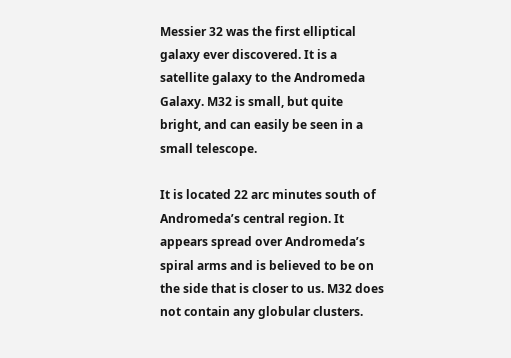Messier 32 was the first elliptical galaxy ever discovered. It is a satellite galaxy to the Andromeda Galaxy. M32 is small, but quite bright, and can easily be seen in a small telescope.

It is located 22 arc minutes south of Andromeda’s central region. It appears spread over Andromeda’s spiral arms and is believed to be on the side that is closer to us. M32 does not contain any globular clusters.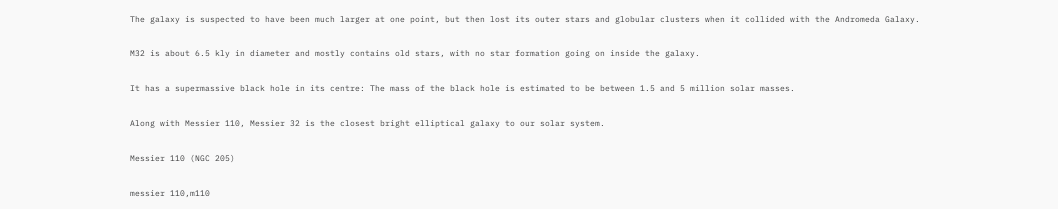The galaxy is suspected to have been much larger at one point, but then lost its outer stars and globular clusters when it collided with the Andromeda Galaxy.

M32 is about 6.5 kly in diameter and mostly contains old stars, with no star formation going on inside the galaxy.

It has a supermassive black hole in its centre: The mass of the black hole is estimated to be between 1.5 and 5 million solar masses.

Along with Messier 110, Messier 32 is the closest bright elliptical galaxy to our solar system.

Messier 110 (NGC 205)

messier 110,m110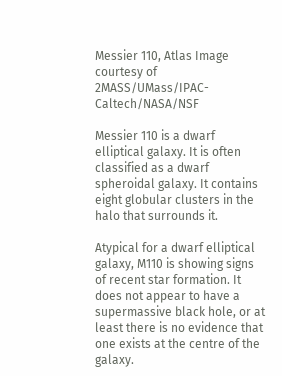Messier 110, Atlas Image courtesy of 2MASS/UMass/IPAC-Caltech/NASA/NSF

Messier 110 is a dwarf elliptical galaxy. It is often classified as a dwarf spheroidal galaxy. It contains eight globular clusters in the halo that surrounds it.

Atypical for a dwarf elliptical galaxy, M110 is showing signs of recent star formation. It does not appear to have a supermassive black hole, or at least there is no evidence that one exists at the centre of the galaxy.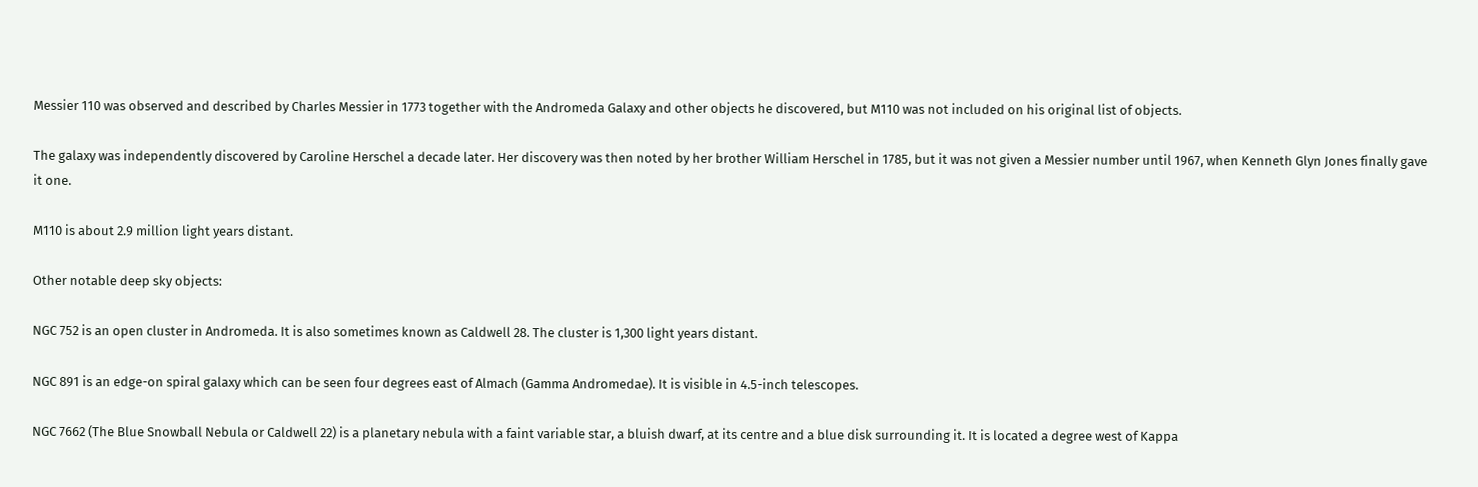Messier 110 was observed and described by Charles Messier in 1773 together with the Andromeda Galaxy and other objects he discovered, but M110 was not included on his original list of objects.

The galaxy was independently discovered by Caroline Herschel a decade later. Her discovery was then noted by her brother William Herschel in 1785, but it was not given a Messier number until 1967, when Kenneth Glyn Jones finally gave it one.

M110 is about 2.9 million light years distant.

Other notable deep sky objects:

NGC 752 is an open cluster in Andromeda. It is also sometimes known as Caldwell 28. The cluster is 1,300 light years distant.

NGC 891 is an edge-on spiral galaxy which can be seen four degrees east of Almach (Gamma Andromedae). It is visible in 4.5-inch telescopes.

NGC 7662 (The Blue Snowball Nebula or Caldwell 22) is a planetary nebula with a faint variable star, a bluish dwarf, at its centre and a blue disk surrounding it. It is located a degree west of Kappa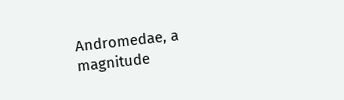Andromedae, a magnitude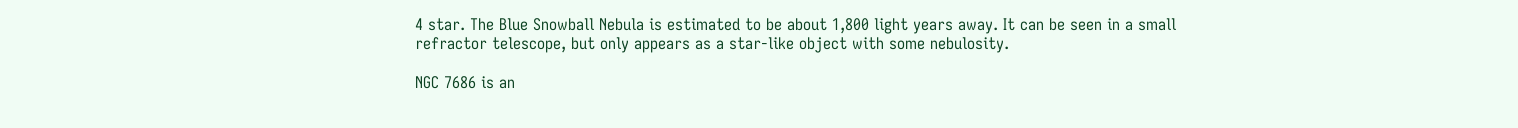4 star. The Blue Snowball Nebula is estimated to be about 1,800 light years away. It can be seen in a small refractor telescope, but only appears as a star-like object with some nebulosity.

NGC 7686 is an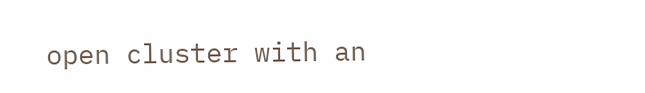open cluster with an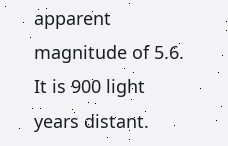apparent magnitude of 5.6. It is 900 light years distant.